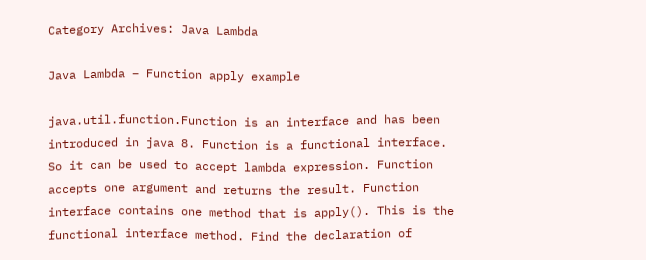Category Archives: Java Lambda

Java Lambda – Function apply example

java.util.function.Function is an interface and has been introduced in java 8. Function is a functional interface. So it can be used to accept lambda expression. Function accepts one argument and returns the result. Function interface contains one method that is apply(). This is the functional interface method. Find the declaration of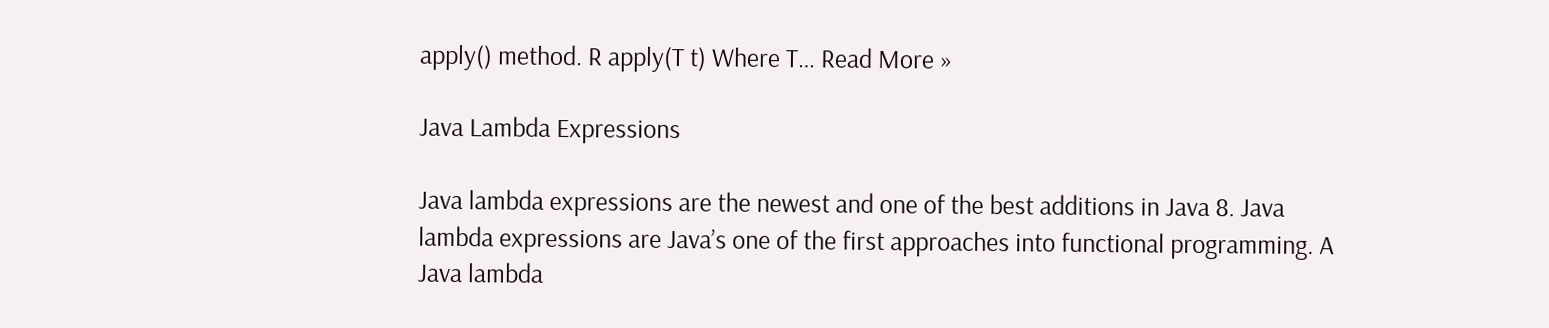apply() method. R apply(T t) Where T… Read More »

Java Lambda Expressions

Java lambda expressions are the newest and one of the best additions in Java 8. Java lambda expressions are Java’s one of the first approaches into functional programming. A Java lambda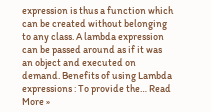expression is thus a function which can be created without belonging to any class. A lambda expression can be passed around as if it was an object and executed on demand. Benefits of using Lambda expressions : To provide the… Read More »